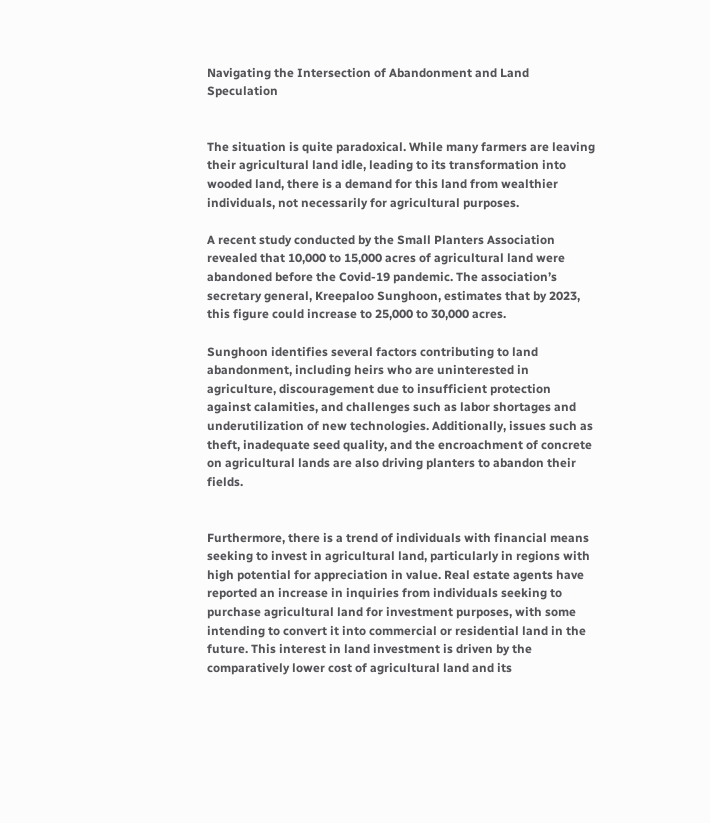Navigating the Intersection of Abandonment and Land Speculation


The situation is quite paradoxical. While many farmers are leaving their agricultural land idle, leading to its transformation into wooded land, there is a demand for this land from wealthier individuals, not necessarily for agricultural purposes.

A recent study conducted by the Small Planters Association revealed that 10,000 to 15,000 acres of agricultural land were abandoned before the Covid-19 pandemic. The association’s secretary general, Kreepaloo Sunghoon, estimates that by 2023, this figure could increase to 25,000 to 30,000 acres.

Sunghoon identifies several factors contributing to land abandonment, including heirs who are uninterested in agriculture, discouragement due to insufficient protection against calamities, and challenges such as labor shortages and underutilization of new technologies. Additionally, issues such as theft, inadequate seed quality, and the encroachment of concrete on agricultural lands are also driving planters to abandon their fields.


Furthermore, there is a trend of individuals with financial means seeking to invest in agricultural land, particularly in regions with high potential for appreciation in value. Real estate agents have reported an increase in inquiries from individuals seeking to purchase agricultural land for investment purposes, with some intending to convert it into commercial or residential land in the future. This interest in land investment is driven by the comparatively lower cost of agricultural land and its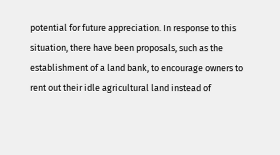potential for future appreciation. In response to this situation, there have been proposals, such as the establishment of a land bank, to encourage owners to rent out their idle agricultural land instead of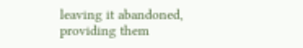leaving it abandoned, providing them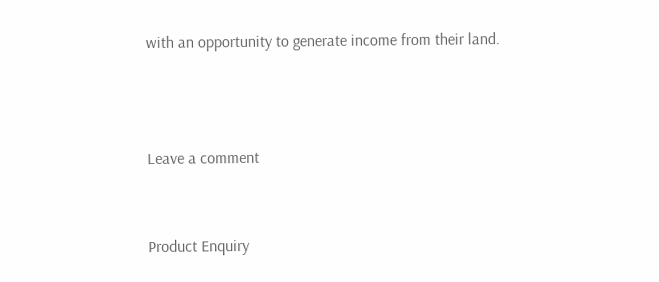with an opportunity to generate income from their land.



Leave a comment


Product Enquiry